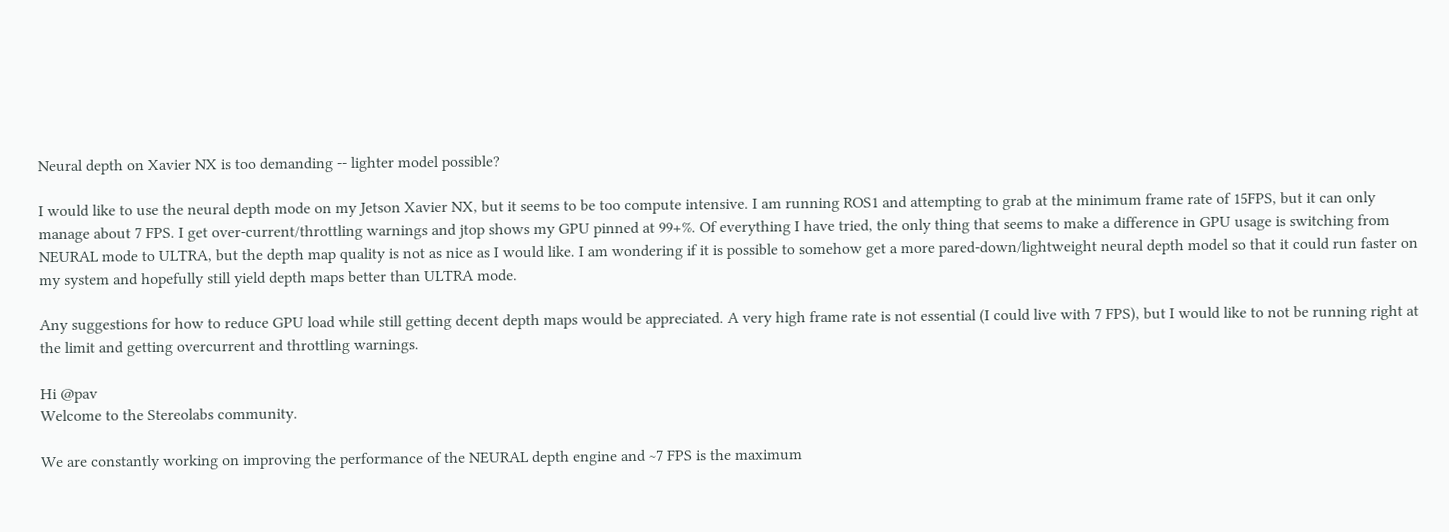Neural depth on Xavier NX is too demanding -- lighter model possible?

I would like to use the neural depth mode on my Jetson Xavier NX, but it seems to be too compute intensive. I am running ROS1 and attempting to grab at the minimum frame rate of 15FPS, but it can only manage about 7 FPS. I get over-current/throttling warnings and jtop shows my GPU pinned at 99+%. Of everything I have tried, the only thing that seems to make a difference in GPU usage is switching from NEURAL mode to ULTRA, but the depth map quality is not as nice as I would like. I am wondering if it is possible to somehow get a more pared-down/lightweight neural depth model so that it could run faster on my system and hopefully still yield depth maps better than ULTRA mode.

Any suggestions for how to reduce GPU load while still getting decent depth maps would be appreciated. A very high frame rate is not essential (I could live with 7 FPS), but I would like to not be running right at the limit and getting overcurrent and throttling warnings.

Hi @pav
Welcome to the Stereolabs community.

We are constantly working on improving the performance of the NEURAL depth engine and ~7 FPS is the maximum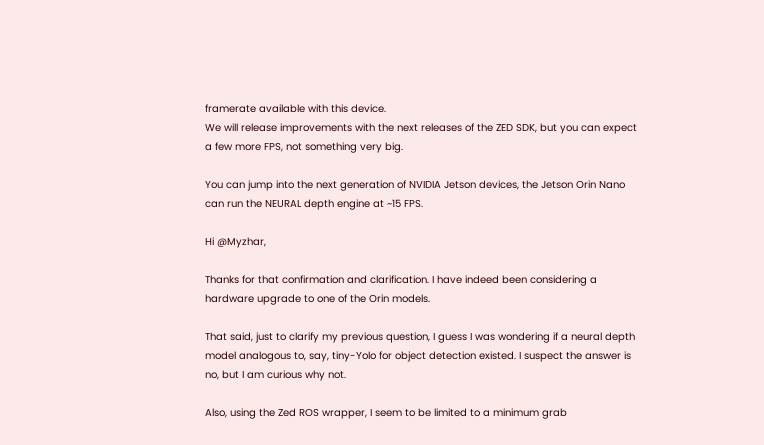framerate available with this device.
We will release improvements with the next releases of the ZED SDK, but you can expect a few more FPS, not something very big.

You can jump into the next generation of NVIDIA Jetson devices, the Jetson Orin Nano can run the NEURAL depth engine at ~15 FPS.

Hi @Myzhar,

Thanks for that confirmation and clarification. I have indeed been considering a hardware upgrade to one of the Orin models.

That said, just to clarify my previous question, I guess I was wondering if a neural depth model analogous to, say, tiny-Yolo for object detection existed. I suspect the answer is no, but I am curious why not.

Also, using the Zed ROS wrapper, I seem to be limited to a minimum grab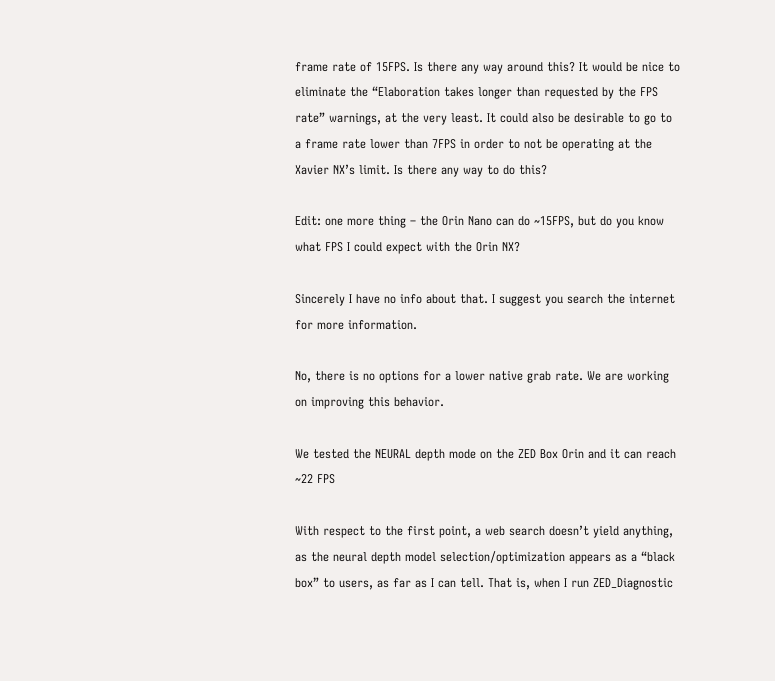frame rate of 15FPS. Is there any way around this? It would be nice to eliminate the “Elaboration takes longer than requested by the FPS rate” warnings, at the very least. It could also be desirable to go to a frame rate lower than 7FPS in order to not be operating at the Xavier NX’s limit. Is there any way to do this?

Edit: one more thing – the Orin Nano can do ~15FPS, but do you know what FPS I could expect with the Orin NX?

Sincerely I have no info about that. I suggest you search the internet for more information.

No, there is no options for a lower native grab rate. We are working on improving this behavior.

We tested the NEURAL depth mode on the ZED Box Orin and it can reach ~22 FPS

With respect to the first point, a web search doesn’t yield anything, as the neural depth model selection/optimization appears as a “black box” to users, as far as I can tell. That is, when I run ZED_Diagnostic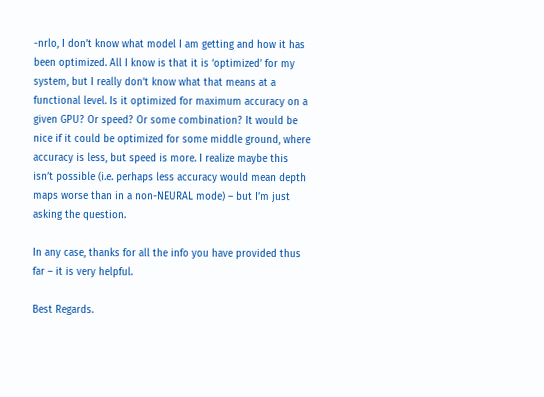-nrlo, I don’t know what model I am getting and how it has been optimized. All I know is that it is ‘optimized’ for my system, but I really don’t know what that means at a functional level. Is it optimized for maximum accuracy on a given GPU? Or speed? Or some combination? It would be nice if it could be optimized for some middle ground, where accuracy is less, but speed is more. I realize maybe this isn’t possible (i.e. perhaps less accuracy would mean depth maps worse than in a non-NEURAL mode) – but I’m just asking the question.

In any case, thanks for all the info you have provided thus far – it is very helpful.

Best Regards.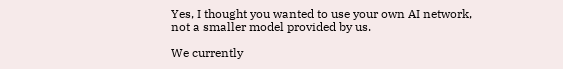Yes, I thought you wanted to use your own AI network, not a smaller model provided by us.

We currently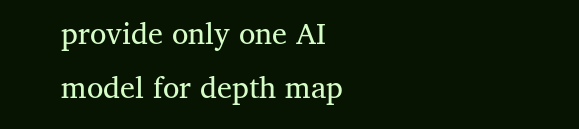provide only one AI model for depth map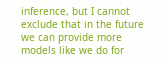inference, but I cannot exclude that in the future we can provide more models like we do for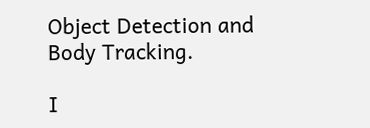Object Detection and Body Tracking.

I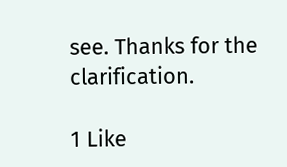see. Thanks for the clarification.

1 Like